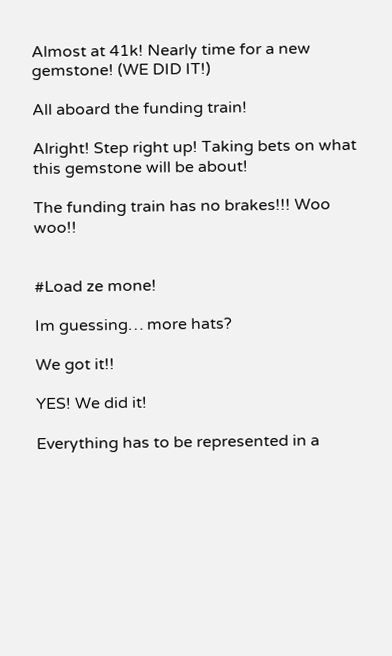Almost at 41k! Nearly time for a new gemstone! (WE DID IT!)

All aboard the funding train!

Alright! Step right up! Taking bets on what this gemstone will be about!

The funding train has no brakes!!! Woo woo!!


#Load ze mone!

Im guessing… more hats?

We got it!!

YES! We did it!

Everything has to be represented in a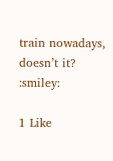train nowadays, doesn’t it? :smiley:

1 Like